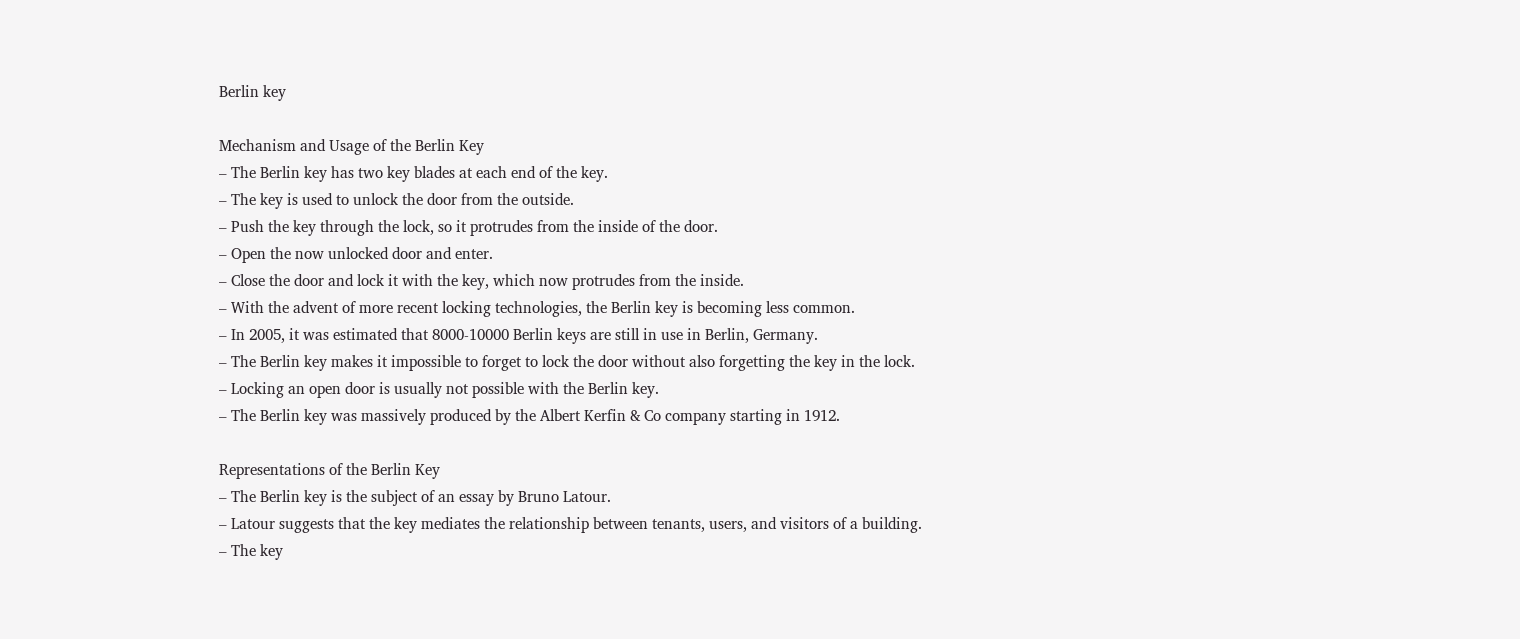Berlin key

Mechanism and Usage of the Berlin Key
– The Berlin key has two key blades at each end of the key.
– The key is used to unlock the door from the outside.
– Push the key through the lock, so it protrudes from the inside of the door.
– Open the now unlocked door and enter.
– Close the door and lock it with the key, which now protrudes from the inside.
– With the advent of more recent locking technologies, the Berlin key is becoming less common.
– In 2005, it was estimated that 8000-10000 Berlin keys are still in use in Berlin, Germany.
– The Berlin key makes it impossible to forget to lock the door without also forgetting the key in the lock.
– Locking an open door is usually not possible with the Berlin key.
– The Berlin key was massively produced by the Albert Kerfin & Co company starting in 1912.

Representations of the Berlin Key
– The Berlin key is the subject of an essay by Bruno Latour.
– Latour suggests that the key mediates the relationship between tenants, users, and visitors of a building.
– The key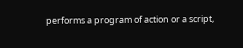performs a program of action or a script,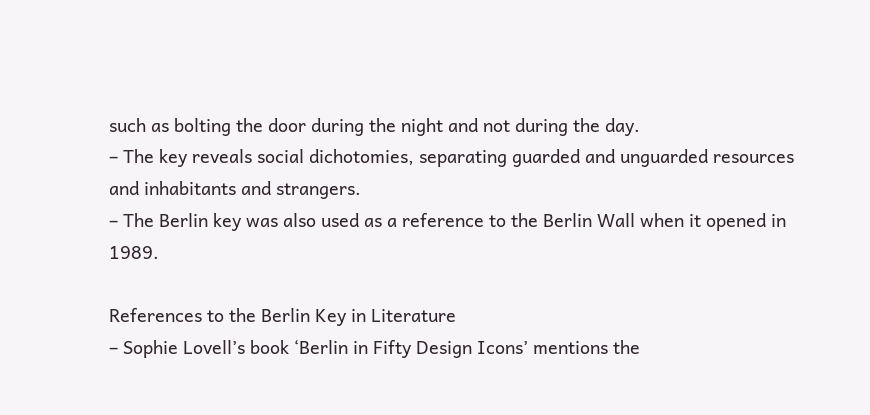such as bolting the door during the night and not during the day.
– The key reveals social dichotomies, separating guarded and unguarded resources and inhabitants and strangers.
– The Berlin key was also used as a reference to the Berlin Wall when it opened in 1989.

References to the Berlin Key in Literature
– Sophie Lovell’s book ‘Berlin in Fifty Design Icons’ mentions the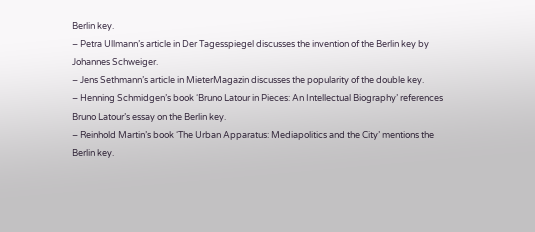Berlin key.
– Petra Ullmann’s article in Der Tagesspiegel discusses the invention of the Berlin key by Johannes Schweiger.
– Jens Sethmann’s article in MieterMagazin discusses the popularity of the double key.
– Henning Schmidgen’s book ‘Bruno Latour in Pieces: An Intellectual Biography’ references Bruno Latour’s essay on the Berlin key.
– Reinhold Martin’s book ‘The Urban Apparatus: Mediapolitics and the City’ mentions the Berlin key.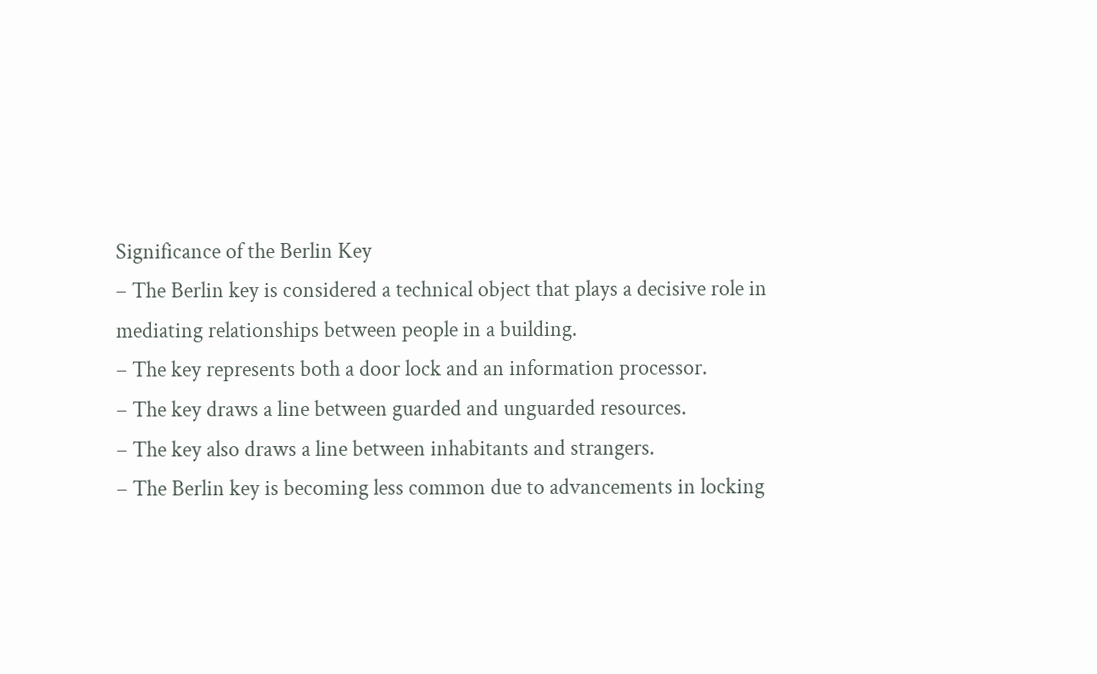Significance of the Berlin Key
– The Berlin key is considered a technical object that plays a decisive role in mediating relationships between people in a building.
– The key represents both a door lock and an information processor.
– The key draws a line between guarded and unguarded resources.
– The key also draws a line between inhabitants and strangers.
– The Berlin key is becoming less common due to advancements in locking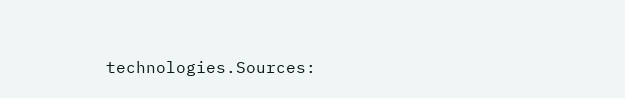technologies.Sources: